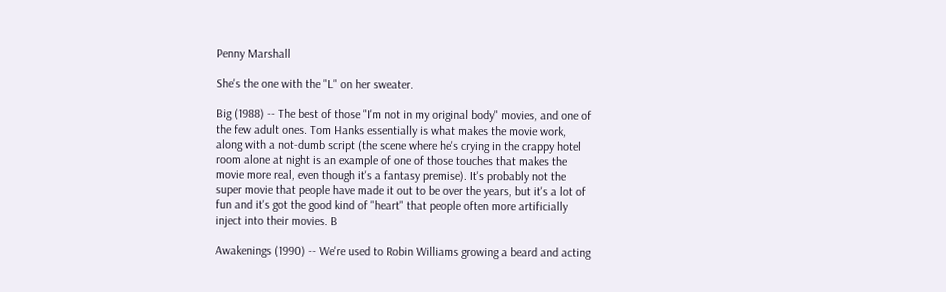Penny Marshall

She's the one with the "L" on her sweater.

Big (1988) -- The best of those "I'm not in my original body" movies, and one of the few adult ones. Tom Hanks essentially is what makes the movie work, along with a not-dumb script (the scene where he's crying in the crappy hotel room alone at night is an example of one of those touches that makes the movie more real, even though it's a fantasy premise). It's probably not the super movie that people have made it out to be over the years, but it's a lot of fun and it's got the good kind of "heart" that people often more artificially inject into their movies. B

Awakenings (1990) -- We're used to Robin Williams growing a beard and acting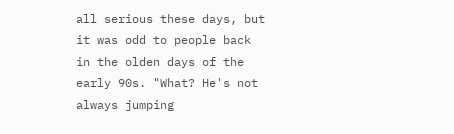all serious these days, but it was odd to people back in the olden days of the early 90s. "What? He's not always jumping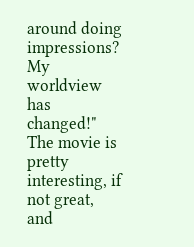around doing impressions? My worldview has changed!" The movie is pretty interesting, if not great, and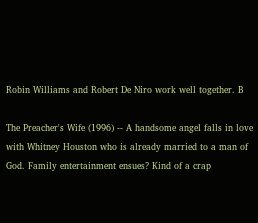Robin Williams and Robert De Niro work well together. B

The Preacher's Wife (1996) -- A handsome angel falls in love with Whitney Houston who is already married to a man of God. Family entertainment ensues? Kind of a crap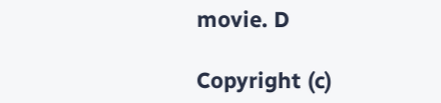movie. D

Copyright (c)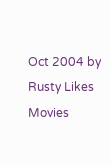Oct 2004 by Rusty Likes Movies